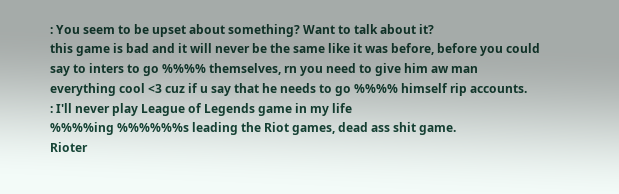: You seem to be upset about something? Want to talk about it?
this game is bad and it will never be the same like it was before, before you could say to inters to go %%%% themselves, rn you need to give him aw man everything cool <3 cuz if u say that he needs to go %%%% himself rip accounts.
: I'll never play League of Legends game in my life
%%%%ing %%%%%%s leading the Riot games, dead ass shit game.
Rioter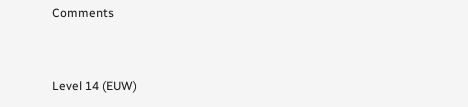Comments


Level 14 (EUW)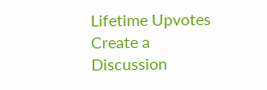Lifetime Upvotes
Create a Discussion